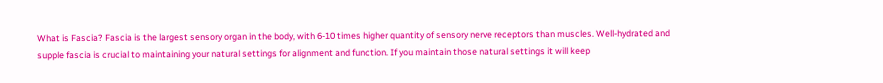What is Fascia? Fascia is the largest sensory organ in the body, with 6-10 times higher quantity of sensory nerve receptors than muscles. Well-hydrated and supple fascia is crucial to maintaining your natural settings for alignment and function. If you maintain those natural settings it will keep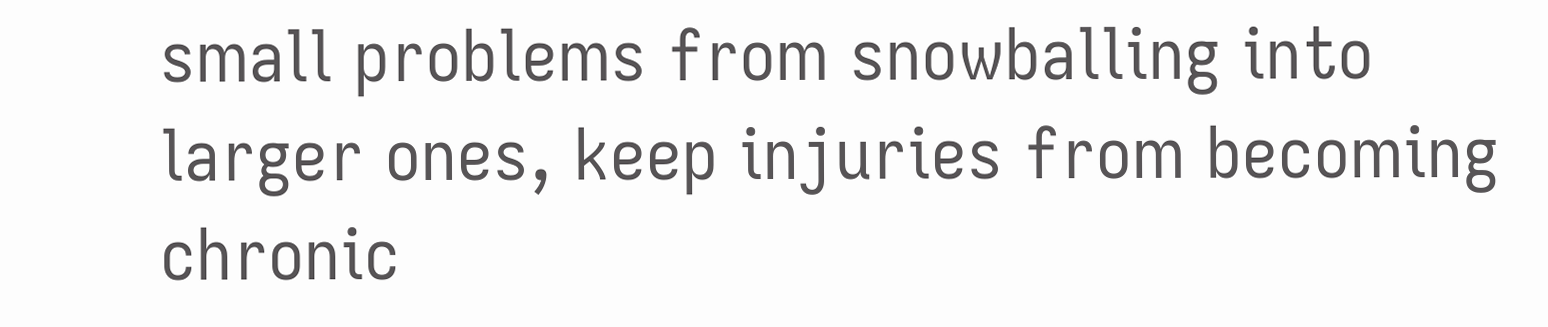small problems from snowballing into larger ones, keep injuries from becoming chronic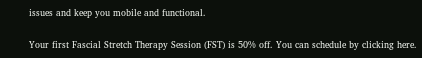issues and keep you mobile and functional.

Your first Fascial Stretch Therapy Session (FST) is 50% off. You can schedule by clicking here.